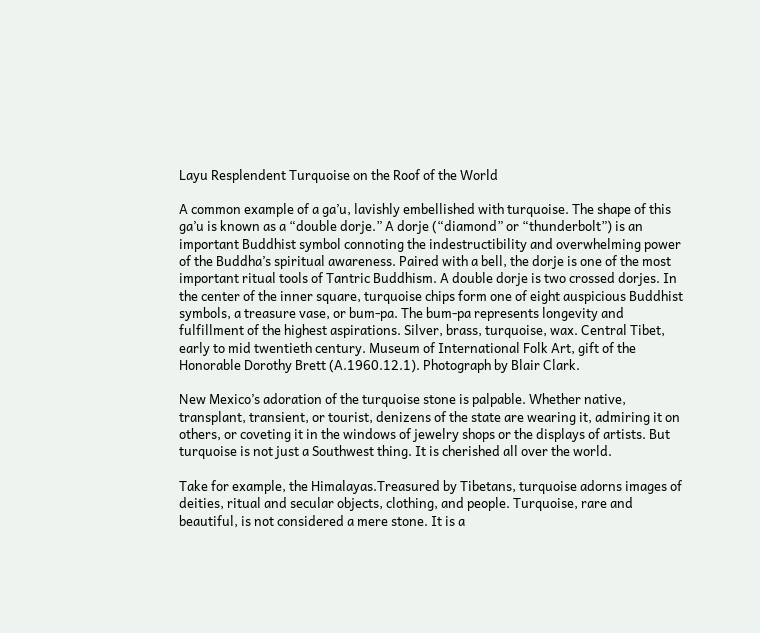Layu Resplendent Turquoise on the Roof of the World

A common example of a ga’u, lavishly embellished with turquoise. The shape of this ga’u is known as a “double dorje.” A dorje (“diamond” or “thunderbolt”) is an important Buddhist symbol connoting the indestructibility and overwhelming power of the Buddha’s spiritual awareness. Paired with a bell, the dorje is one of the most important ritual tools of Tantric Buddhism. A double dorje is two crossed dorjes. In the center of the inner square, turquoise chips form one of eight auspicious Buddhist symbols, a treasure vase, or bum-pa. The bum-pa represents longevity and fulfillment of the highest aspirations. Silver, brass, turquoise, wax. Central Tibet, early to mid twentieth century. Museum of International Folk Art, gift of the Honorable Dorothy Brett (A.1960.12.1). Photograph by Blair Clark.

New Mexico’s adoration of the turquoise stone is palpable. Whether native, transplant, transient, or tourist, denizens of the state are wearing it, admiring it on others, or coveting it in the windows of jewelry shops or the displays of artists. But turquoise is not just a Southwest thing. It is cherished all over the world.

Take for example, the Himalayas.Treasured by Tibetans, turquoise adorns images of deities, ritual and secular objects, clothing, and people. Turquoise, rare and beautiful, is not considered a mere stone. It is a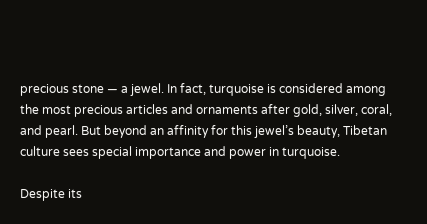precious stone — a jewel. In fact, turquoise is considered among the most precious articles and ornaments after gold, silver, coral, and pearl. But beyond an affinity for this jewel’s beauty, Tibetan culture sees special importance and power in turquoise.

Despite its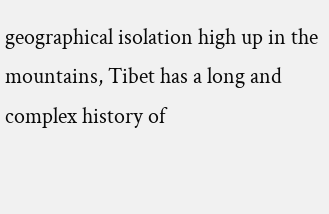geographical isolation high up in the mountains, Tibet has a long and complex history of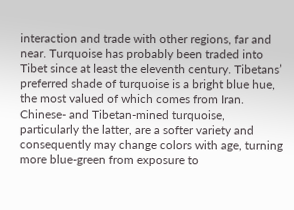interaction and trade with other regions, far and near. Turquoise has probably been traded into Tibet since at least the eleventh century. Tibetans’ preferred shade of turquoise is a bright blue hue, the most valued of which comes from Iran. Chinese- and Tibetan-mined turquoise, particularly the latter, are a softer variety and consequently may change colors with age, turning more blue-green from exposure to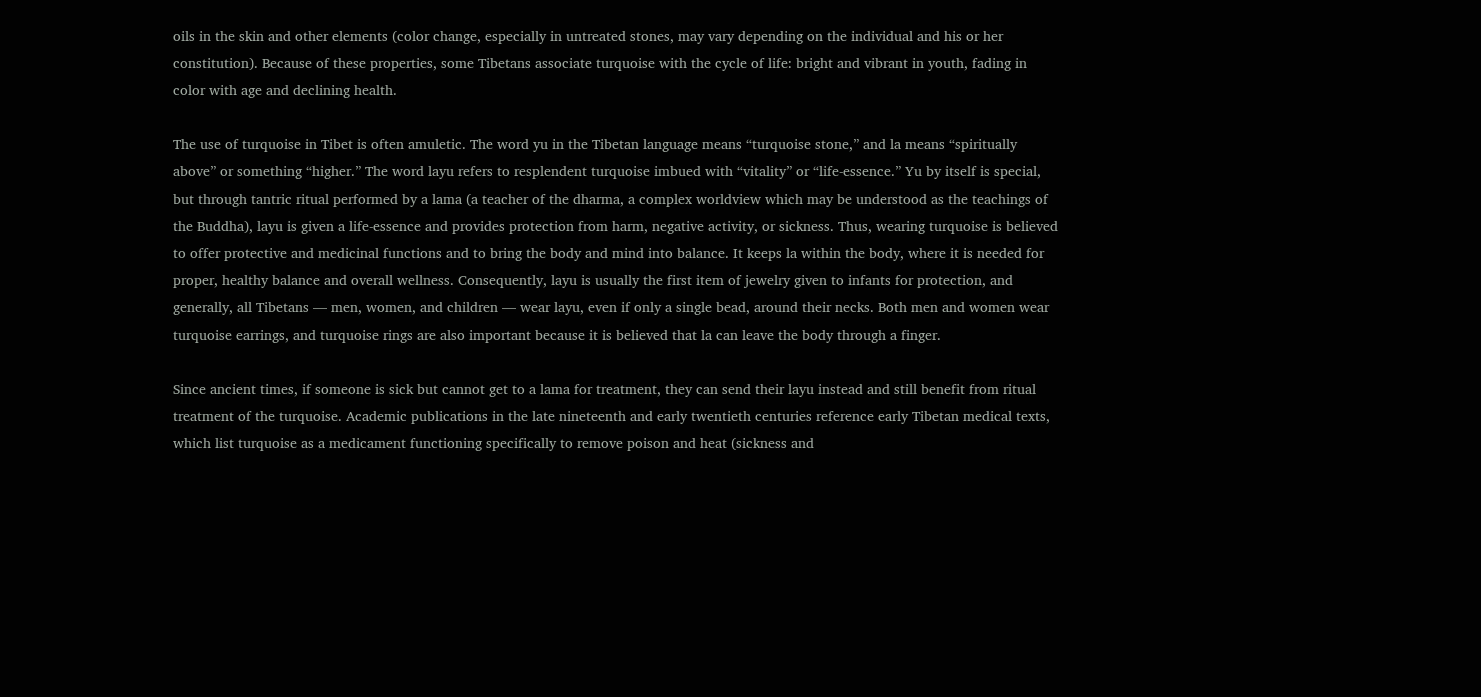oils in the skin and other elements (color change, especially in untreated stones, may vary depending on the individual and his or her constitution). Because of these properties, some Tibetans associate turquoise with the cycle of life: bright and vibrant in youth, fading in color with age and declining health.

The use of turquoise in Tibet is often amuletic. The word yu in the Tibetan language means “turquoise stone,” and la means “spiritually above” or something “higher.” The word layu refers to resplendent turquoise imbued with “vitality” or “life-essence.” Yu by itself is special, but through tantric ritual performed by a lama (a teacher of the dharma, a complex worldview which may be understood as the teachings of the Buddha), layu is given a life-essence and provides protection from harm, negative activity, or sickness. Thus, wearing turquoise is believed to offer protective and medicinal functions and to bring the body and mind into balance. It keeps la within the body, where it is needed for proper, healthy balance and overall wellness. Consequently, layu is usually the first item of jewelry given to infants for protection, and generally, all Tibetans — men, women, and children — wear layu, even if only a single bead, around their necks. Both men and women wear turquoise earrings, and turquoise rings are also important because it is believed that la can leave the body through a finger.

Since ancient times, if someone is sick but cannot get to a lama for treatment, they can send their layu instead and still benefit from ritual treatment of the turquoise. Academic publications in the late nineteenth and early twentieth centuries reference early Tibetan medical texts, which list turquoise as a medicament functioning specifically to remove poison and heat (sickness and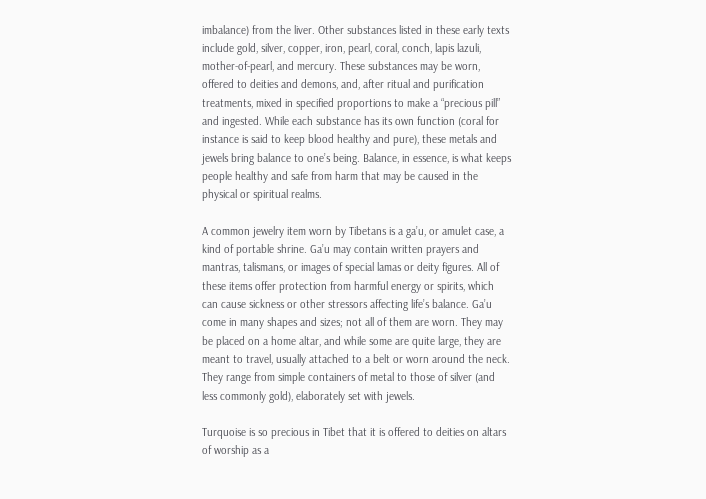imbalance) from the liver. Other substances listed in these early texts include gold, silver, copper, iron, pearl, coral, conch, lapis lazuli, mother-of-pearl, and mercury. These substances may be worn, offered to deities and demons, and, after ritual and purification treatments, mixed in specified proportions to make a “precious pill” and ingested. While each substance has its own function (coral for instance is said to keep blood healthy and pure), these metals and jewels bring balance to one’s being. Balance, in essence, is what keeps people healthy and safe from harm that may be caused in the physical or spiritual realms.

A common jewelry item worn by Tibetans is a ga’u, or amulet case, a kind of portable shrine. Ga’u may contain written prayers and mantras, talismans, or images of special lamas or deity figures. All of these items offer protection from harmful energy or spirits, which can cause sickness or other stressors affecting life’s balance. Ga’u come in many shapes and sizes; not all of them are worn. They may be placed on a home altar, and while some are quite large, they are meant to travel, usually attached to a belt or worn around the neck. They range from simple containers of metal to those of silver (and less commonly gold), elaborately set with jewels.

Turquoise is so precious in Tibet that it is offered to deities on altars of worship as a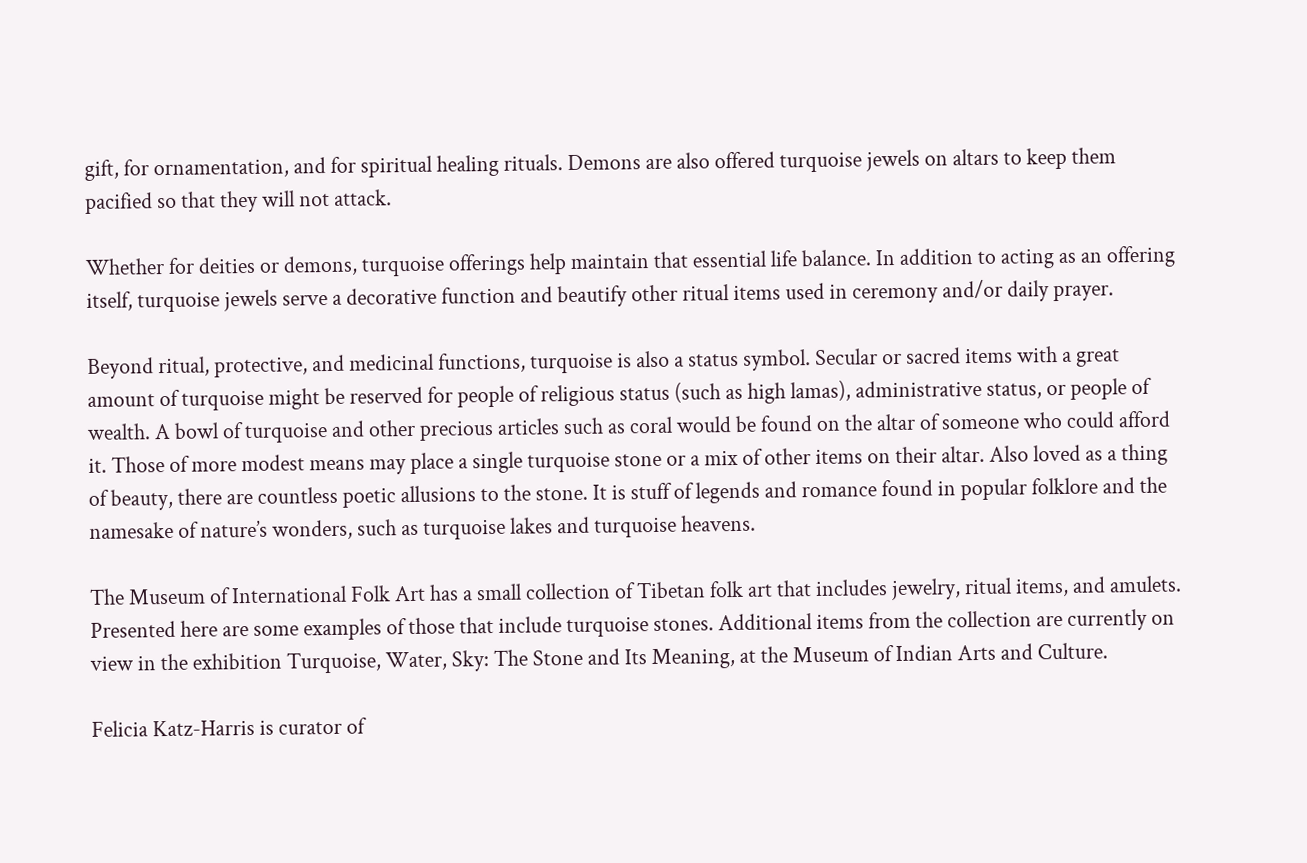gift, for ornamentation, and for spiritual healing rituals. Demons are also offered turquoise jewels on altars to keep them pacified so that they will not attack.

Whether for deities or demons, turquoise offerings help maintain that essential life balance. In addition to acting as an offering itself, turquoise jewels serve a decorative function and beautify other ritual items used in ceremony and/or daily prayer.

Beyond ritual, protective, and medicinal functions, turquoise is also a status symbol. Secular or sacred items with a great amount of turquoise might be reserved for people of religious status (such as high lamas), administrative status, or people of wealth. A bowl of turquoise and other precious articles such as coral would be found on the altar of someone who could afford it. Those of more modest means may place a single turquoise stone or a mix of other items on their altar. Also loved as a thing of beauty, there are countless poetic allusions to the stone. It is stuff of legends and romance found in popular folklore and the namesake of nature’s wonders, such as turquoise lakes and turquoise heavens.

The Museum of International Folk Art has a small collection of Tibetan folk art that includes jewelry, ritual items, and amulets. Presented here are some examples of those that include turquoise stones. Additional items from the collection are currently on view in the exhibition Turquoise, Water, Sky: The Stone and Its Meaning, at the Museum of Indian Arts and Culture.

Felicia Katz-Harris is curator of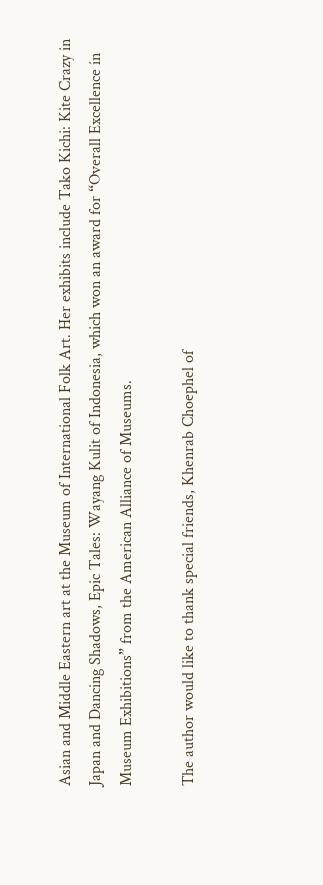Asian and Middle Eastern art at the Museum of International Folk Art. Her exhibits include Tako Kichi: Kite Crazy in Japan and Dancing Shadows, Epic Tales: Wayang Kulit of Indonesia, which won an award for “Overall Excellence in Museum Exhibitions” from the American Alliance of Museums.

The author would like to thank special friends, Khenrab Choephel of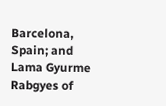Barcelona, Spain; and Lama Gyurme Rabgyes of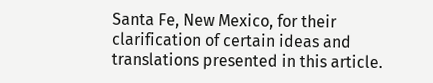Santa Fe, New Mexico, for their clarification of certain ideas and translations presented in this article.